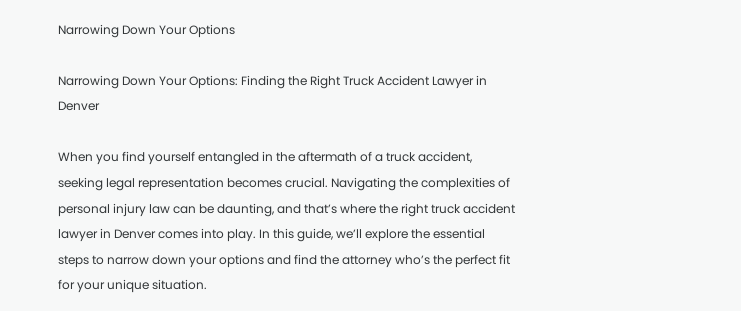Narrowing Down Your Options

Narrowing Down Your Options: Finding the Right Truck Accident Lawyer in Denver

When you find yourself entangled in the aftermath of a truck accident, seeking legal representation becomes crucial. Navigating the complexities of personal injury law can be daunting, and that’s where the right truck accident lawyer in Denver comes into play. In this guide, we’ll explore the essential steps to narrow down your options and find the attorney who’s the perfect fit for your unique situation.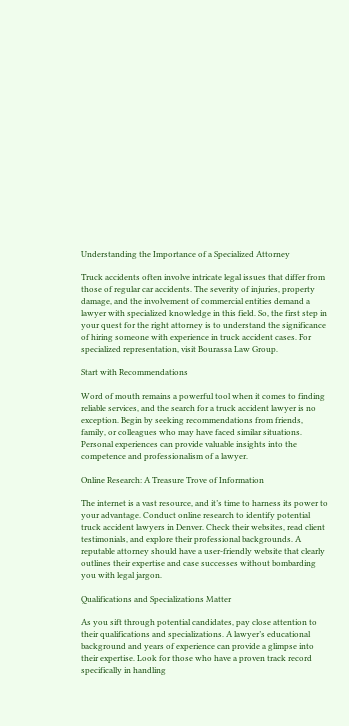Understanding the Importance of a Specialized Attorney

Truck accidents often involve intricate legal issues that differ from those of regular car accidents. The severity of injuries, property damage, and the involvement of commercial entities demand a lawyer with specialized knowledge in this field. So, the first step in your quest for the right attorney is to understand the significance of hiring someone with experience in truck accident cases. For specialized representation, visit Bourassa Law Group.

Start with Recommendations

Word of mouth remains a powerful tool when it comes to finding reliable services, and the search for a truck accident lawyer is no exception. Begin by seeking recommendations from friends, family, or colleagues who may have faced similar situations. Personal experiences can provide valuable insights into the competence and professionalism of a lawyer.

Online Research: A Treasure Trove of Information

The internet is a vast resource, and it’s time to harness its power to your advantage. Conduct online research to identify potential truck accident lawyers in Denver. Check their websites, read client testimonials, and explore their professional backgrounds. A reputable attorney should have a user-friendly website that clearly outlines their expertise and case successes without bombarding you with legal jargon.

Qualifications and Specializations Matter

As you sift through potential candidates, pay close attention to their qualifications and specializations. A lawyer’s educational background and years of experience can provide a glimpse into their expertise. Look for those who have a proven track record specifically in handling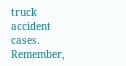truck accident cases. Remember,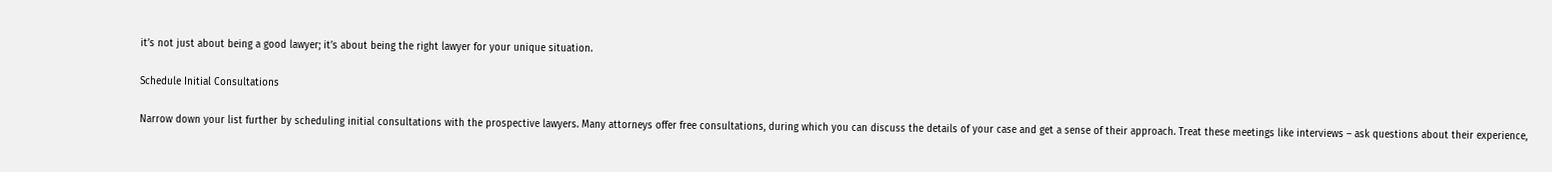it’s not just about being a good lawyer; it’s about being the right lawyer for your unique situation.

Schedule Initial Consultations

Narrow down your list further by scheduling initial consultations with the prospective lawyers. Many attorneys offer free consultations, during which you can discuss the details of your case and get a sense of their approach. Treat these meetings like interviews – ask questions about their experience,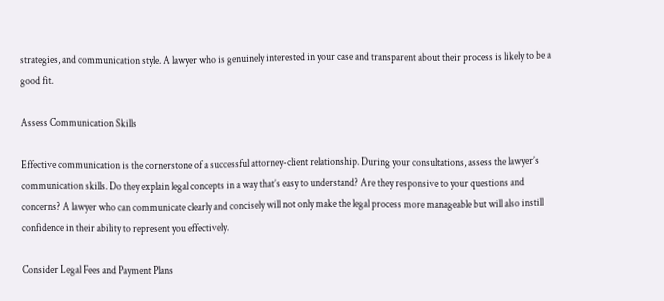strategies, and communication style. A lawyer who is genuinely interested in your case and transparent about their process is likely to be a good fit.

Assess Communication Skills

Effective communication is the cornerstone of a successful attorney-client relationship. During your consultations, assess the lawyer’s communication skills. Do they explain legal concepts in a way that’s easy to understand? Are they responsive to your questions and concerns? A lawyer who can communicate clearly and concisely will not only make the legal process more manageable but will also instill confidence in their ability to represent you effectively.

Consider Legal Fees and Payment Plans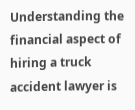Understanding the financial aspect of hiring a truck accident lawyer is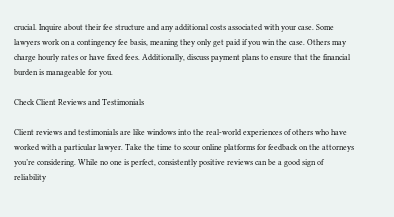crucial. Inquire about their fee structure and any additional costs associated with your case. Some lawyers work on a contingency fee basis, meaning they only get paid if you win the case. Others may charge hourly rates or have fixed fees. Additionally, discuss payment plans to ensure that the financial burden is manageable for you.

Check Client Reviews and Testimonials

Client reviews and testimonials are like windows into the real-world experiences of others who have worked with a particular lawyer. Take the time to scour online platforms for feedback on the attorneys you’re considering. While no one is perfect, consistently positive reviews can be a good sign of reliability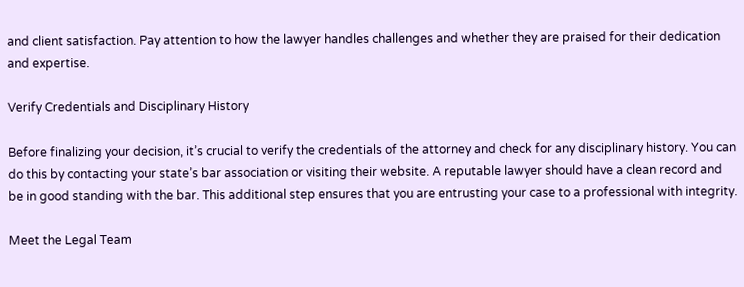and client satisfaction. Pay attention to how the lawyer handles challenges and whether they are praised for their dedication and expertise.

Verify Credentials and Disciplinary History

Before finalizing your decision, it’s crucial to verify the credentials of the attorney and check for any disciplinary history. You can do this by contacting your state’s bar association or visiting their website. A reputable lawyer should have a clean record and be in good standing with the bar. This additional step ensures that you are entrusting your case to a professional with integrity.

Meet the Legal Team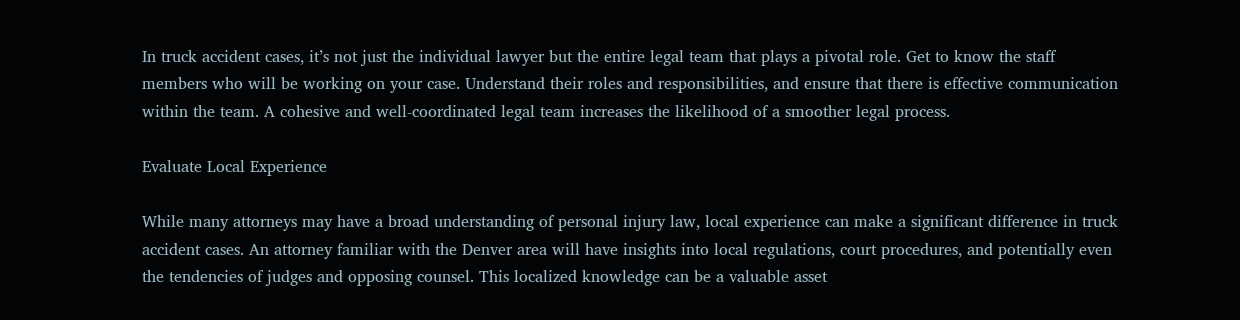In truck accident cases, it’s not just the individual lawyer but the entire legal team that plays a pivotal role. Get to know the staff members who will be working on your case. Understand their roles and responsibilities, and ensure that there is effective communication within the team. A cohesive and well-coordinated legal team increases the likelihood of a smoother legal process.

Evaluate Local Experience

While many attorneys may have a broad understanding of personal injury law, local experience can make a significant difference in truck accident cases. An attorney familiar with the Denver area will have insights into local regulations, court procedures, and potentially even the tendencies of judges and opposing counsel. This localized knowledge can be a valuable asset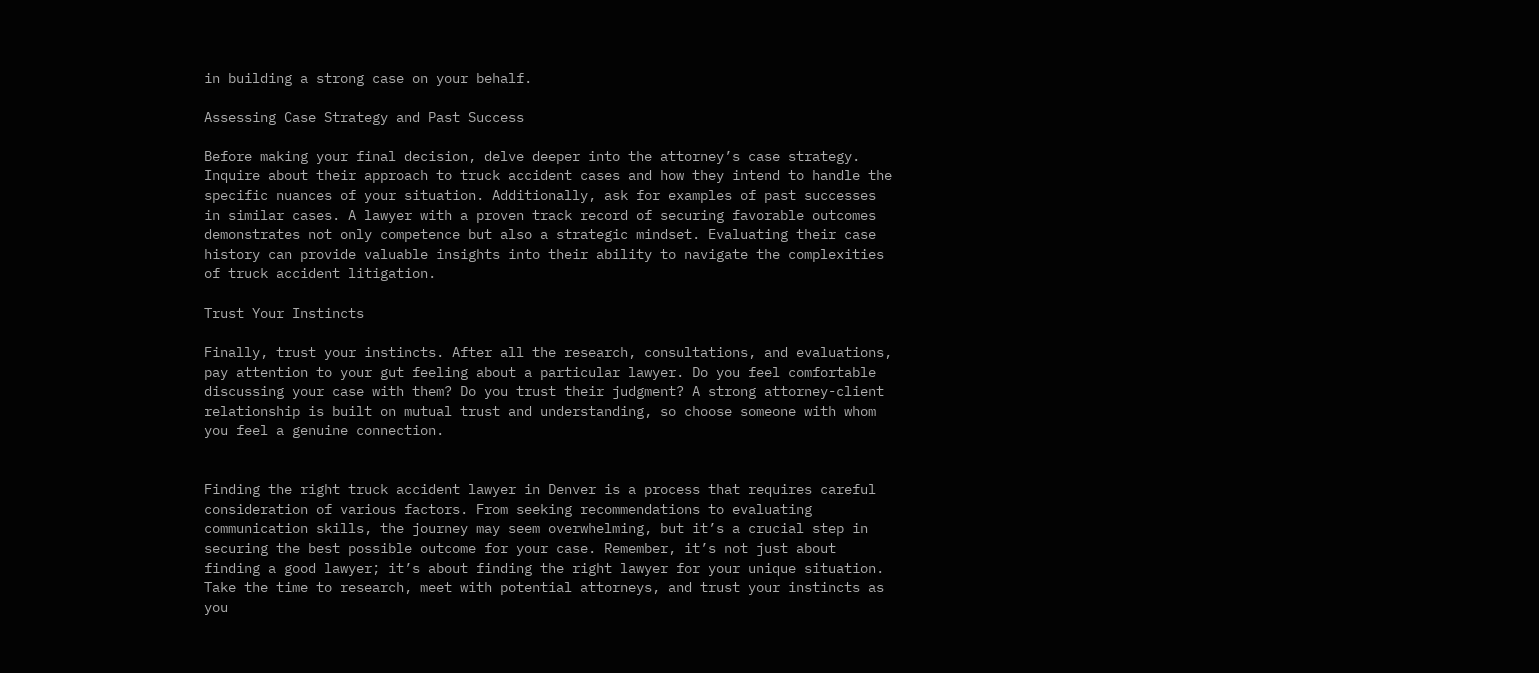in building a strong case on your behalf.

Assessing Case Strategy and Past Success

Before making your final decision, delve deeper into the attorney’s case strategy. Inquire about their approach to truck accident cases and how they intend to handle the specific nuances of your situation. Additionally, ask for examples of past successes in similar cases. A lawyer with a proven track record of securing favorable outcomes demonstrates not only competence but also a strategic mindset. Evaluating their case history can provide valuable insights into their ability to navigate the complexities of truck accident litigation.

Trust Your Instincts

Finally, trust your instincts. After all the research, consultations, and evaluations, pay attention to your gut feeling about a particular lawyer. Do you feel comfortable discussing your case with them? Do you trust their judgment? A strong attorney-client relationship is built on mutual trust and understanding, so choose someone with whom you feel a genuine connection.


Finding the right truck accident lawyer in Denver is a process that requires careful consideration of various factors. From seeking recommendations to evaluating communication skills, the journey may seem overwhelming, but it’s a crucial step in securing the best possible outcome for your case. Remember, it’s not just about finding a good lawyer; it’s about finding the right lawyer for your unique situation. Take the time to research, meet with potential attorneys, and trust your instincts as you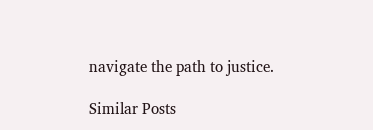navigate the path to justice.

Similar Posts